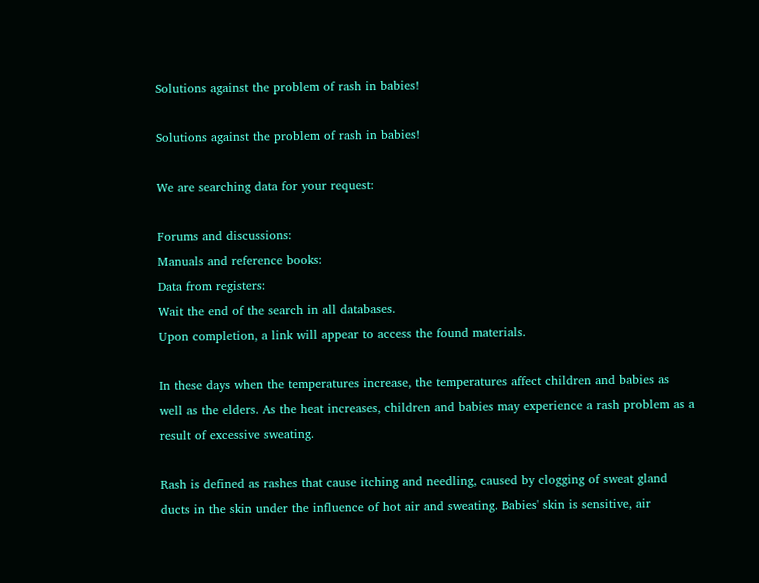Solutions against the problem of rash in babies!

Solutions against the problem of rash in babies!

We are searching data for your request:

Forums and discussions:
Manuals and reference books:
Data from registers:
Wait the end of the search in all databases.
Upon completion, a link will appear to access the found materials.

In these days when the temperatures increase, the temperatures affect children and babies as well as the elders. As the heat increases, children and babies may experience a rash problem as a result of excessive sweating.

Rash is defined as rashes that cause itching and needling, caused by clogging of sweat gland ducts in the skin under the influence of hot air and sweating. Babies' skin is sensitive, air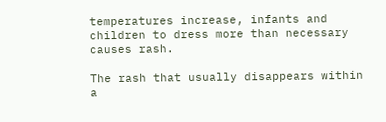temperatures increase, infants and children to dress more than necessary causes rash.

The rash that usually disappears within a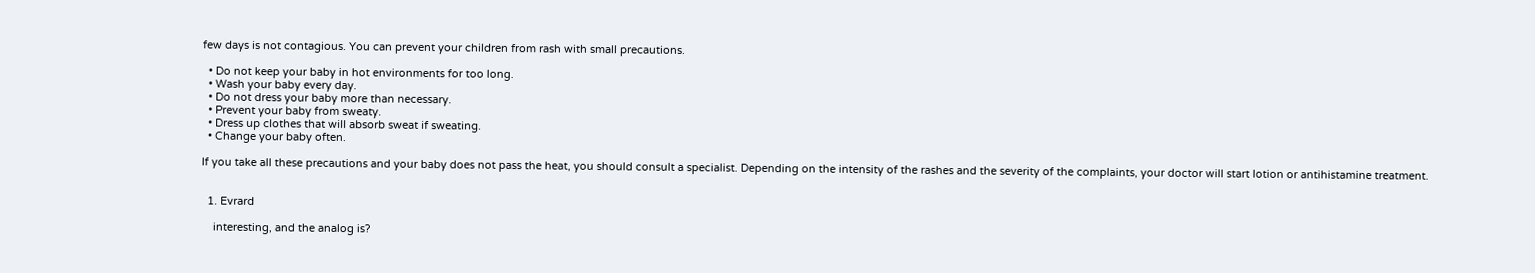few days is not contagious. You can prevent your children from rash with small precautions.

  • Do not keep your baby in hot environments for too long.
  • Wash your baby every day.
  • Do not dress your baby more than necessary.
  • Prevent your baby from sweaty.
  • Dress up clothes that will absorb sweat if sweating.
  • Change your baby often.

If you take all these precautions and your baby does not pass the heat, you should consult a specialist. Depending on the intensity of the rashes and the severity of the complaints, your doctor will start lotion or antihistamine treatment.


  1. Evrard

    interesting, and the analog is?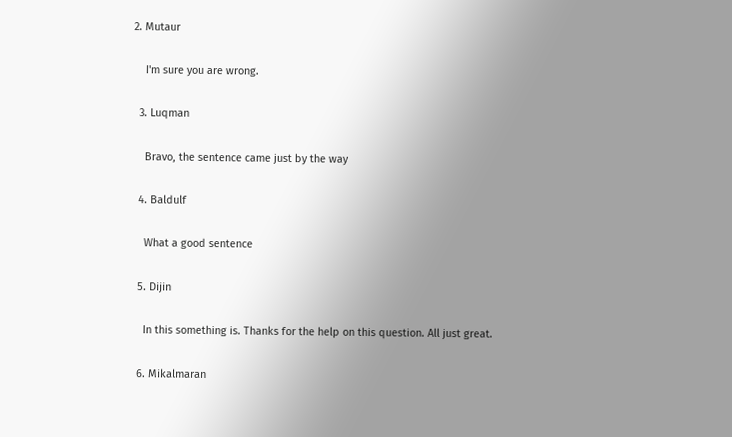2. Mutaur

    I'm sure you are wrong.

  3. Luqman

    Bravo, the sentence came just by the way

  4. Baldulf

    What a good sentence

  5. Dijin

    In this something is. Thanks for the help on this question. All just great.

  6. Mikalmaran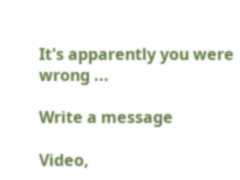It's apparently you were wrong ...

Write a message

Video,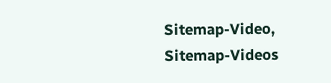Sitemap-Video, Sitemap-Videos